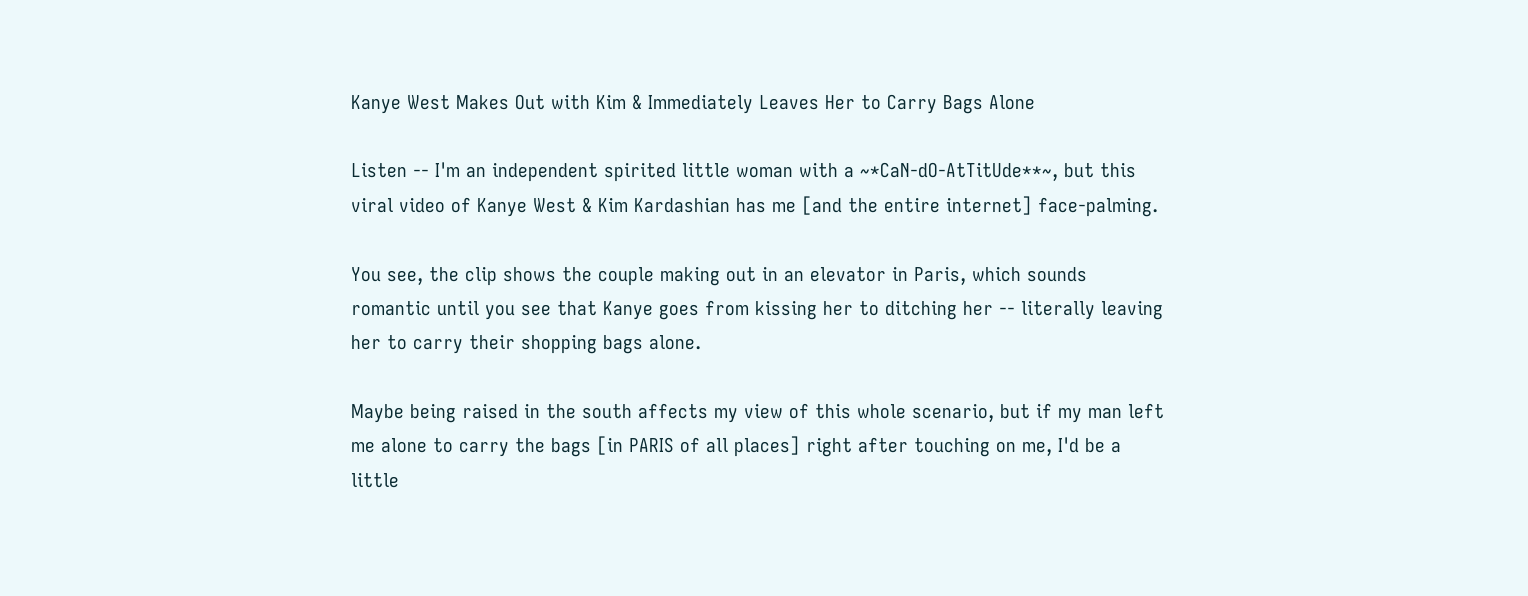Kanye West Makes Out with Kim & Immediately Leaves Her to Carry Bags Alone

Listen -- I'm an independent spirited little woman with a ~*CaN-dO-AtTitUde**~, but this viral video of Kanye West & Kim Kardashian has me [and the entire internet] face-palming.

You see, the clip shows the couple making out in an elevator in Paris, which sounds romantic until you see that Kanye goes from kissing her to ditching her -- literally leaving her to carry their shopping bags alone.

Maybe being raised in the south affects my view of this whole scenario, but if my man left me alone to carry the bags [in PARIS of all places] right after touching on me, I'd be a little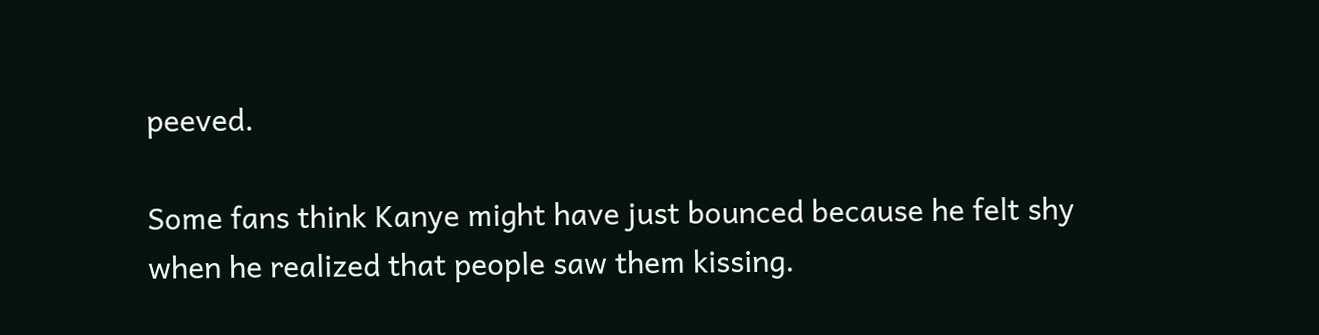peeved.

Some fans think Kanye might have just bounced because he felt shy when he realized that people saw them kissing.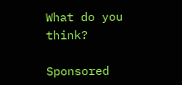What do you think?

Sponsored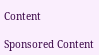Content

Sponsored Content